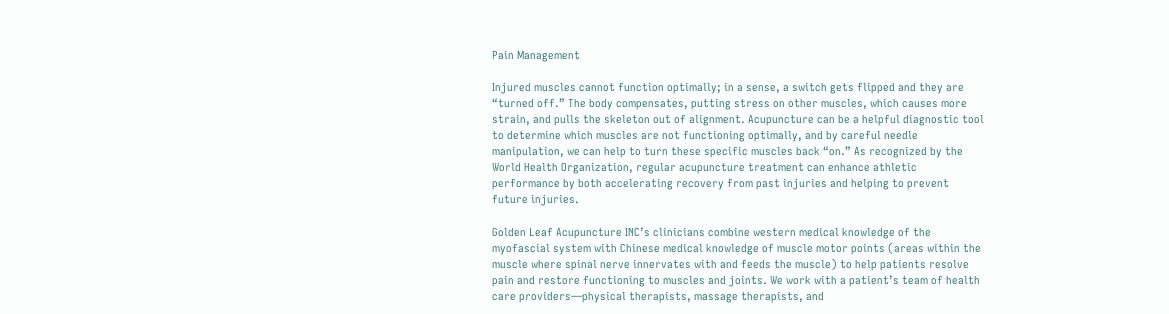Pain Management

Injured muscles cannot function optimally; in a sense, a switch gets flipped and they are “turned off.” The body compensates, putting stress on other muscles, which causes more strain, and pulls the skeleton out of alignment. Acupuncture can be a helpful diagnostic tool to determine which muscles are not functioning optimally, and by careful needle manipulation, we can help to turn these specific muscles back “on.” As recognized by the World Health Organization, regular acupuncture treatment can enhance athletic performance by both accelerating recovery from past injuries and helping to prevent future injuries.

Golden Leaf Acupuncture INC’s clinicians combine western medical knowledge of the myofascial system with Chinese medical knowledge of muscle motor points (areas within the muscle where spinal nerve innervates with and feeds the muscle) to help patients resolve pain and restore functioning to muscles and joints. We work with a patient’s team of health care providers—physical therapists, massage therapists, and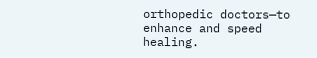orthopedic doctors—to enhance and speed healing.